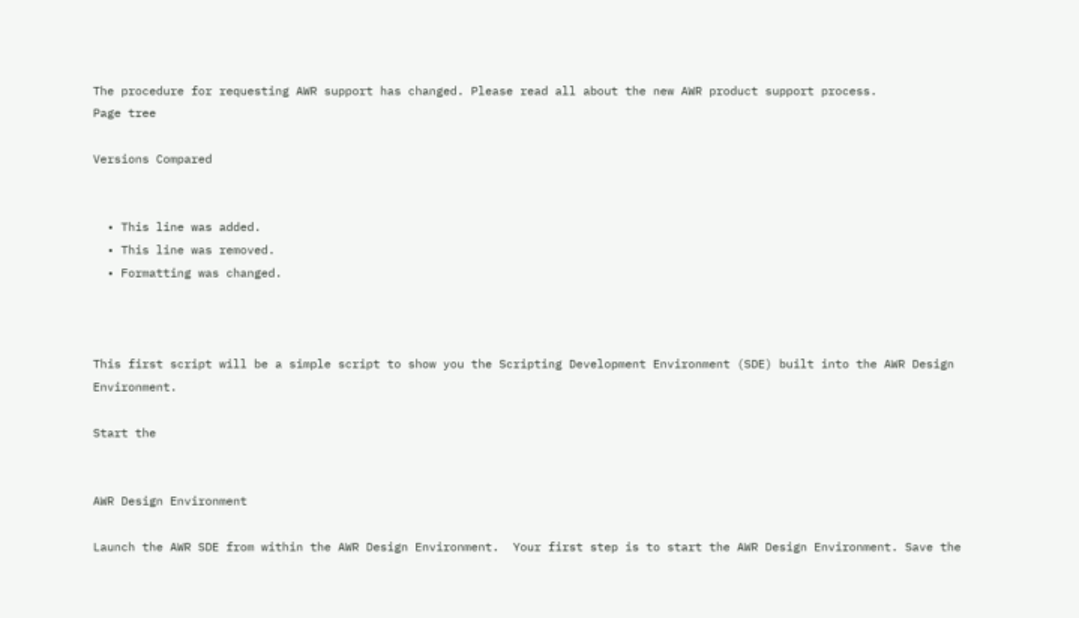The procedure for requesting AWR support has changed. Please read all about the new AWR product support process.
Page tree

Versions Compared


  • This line was added.
  • This line was removed.
  • Formatting was changed.



This first script will be a simple script to show you the Scripting Development Environment (SDE) built into the AWR Design Environment.

Start the


AWR Design Environment

Launch the AWR SDE from within the AWR Design Environment.  Your first step is to start the AWR Design Environment. Save the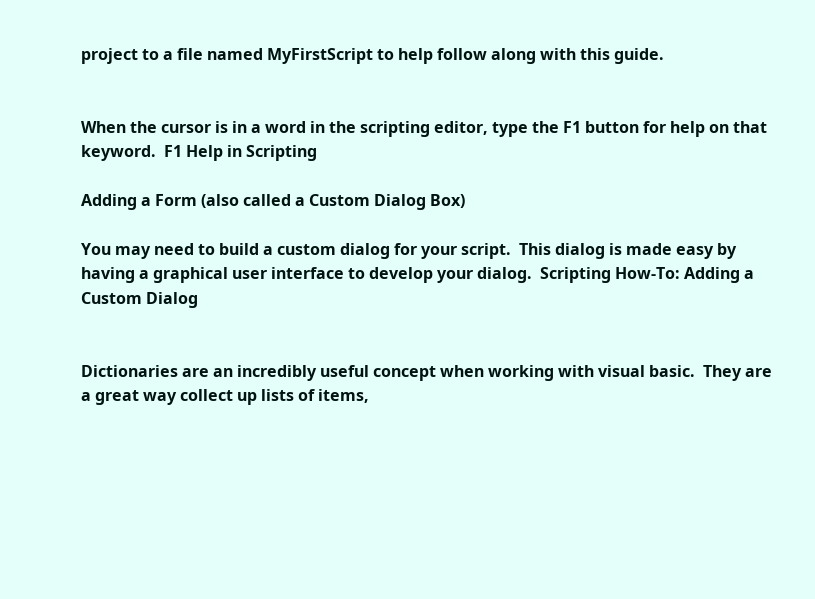project to a file named MyFirstScript to help follow along with this guide.


When the cursor is in a word in the scripting editor, type the F1 button for help on that keyword.  F1 Help in Scripting

Adding a Form (also called a Custom Dialog Box)

You may need to build a custom dialog for your script.  This dialog is made easy by having a graphical user interface to develop your dialog.  Scripting How-To: Adding a Custom Dialog


Dictionaries are an incredibly useful concept when working with visual basic.  They are a great way collect up lists of items,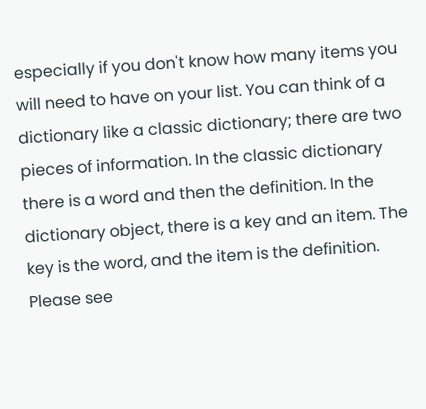especially if you don't know how many items you will need to have on your list. You can think of a dictionary like a classic dictionary; there are two pieces of information. In the classic dictionary there is a word and then the definition. In the dictionary object, there is a key and an item. The key is the word, and the item is the definition.  Please see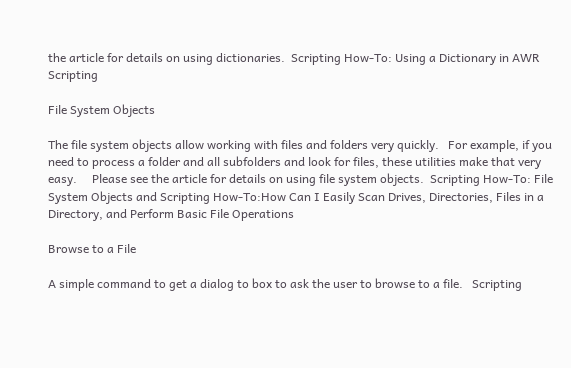the article for details on using dictionaries.  Scripting How-To: Using a Dictionary in AWR Scripting

File System Objects

The file system objects allow working with files and folders very quickly.   For example, if you need to process a folder and all subfolders and look for files, these utilities make that very easy.     Please see the article for details on using file system objects.  Scripting How-To: File System Objects and Scripting How-To:How Can I Easily Scan Drives, Directories, Files in a Directory, and Perform Basic File Operations

Browse to a File

A simple command to get a dialog to box to ask the user to browse to a file.   Scripting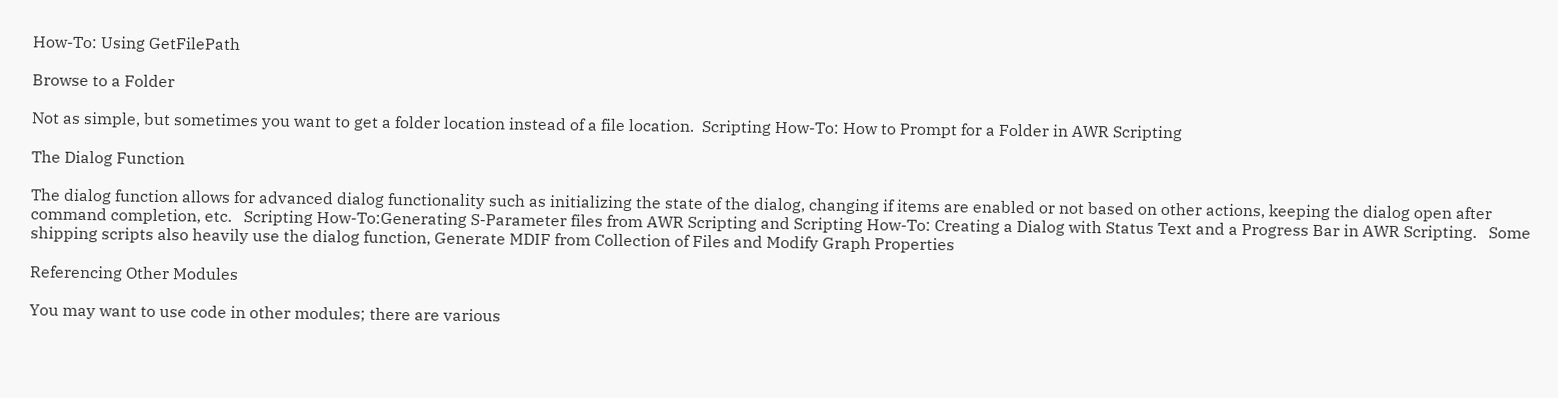How-To: Using GetFilePath

Browse to a Folder

Not as simple, but sometimes you want to get a folder location instead of a file location.  Scripting How-To: How to Prompt for a Folder in AWR Scripting

The Dialog Function

The dialog function allows for advanced dialog functionality such as initializing the state of the dialog, changing if items are enabled or not based on other actions, keeping the dialog open after command completion, etc.   Scripting How-To:Generating S-Parameter files from AWR Scripting and Scripting How-To: Creating a Dialog with Status Text and a Progress Bar in AWR Scripting.   Some shipping scripts also heavily use the dialog function, Generate MDIF from Collection of Files and Modify Graph Properties

Referencing Other Modules

You may want to use code in other modules; there are various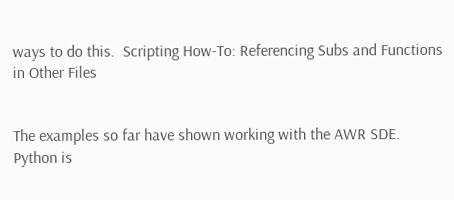ways to do this.  Scripting How-To: Referencing Subs and Functions in Other Files


The examples so far have shown working with the AWR SDE.  Python is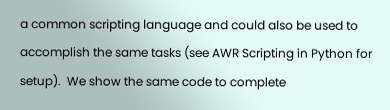a common scripting language and could also be used to accomplish the same tasks (see AWR Scripting in Python for setup).  We show the same code to complete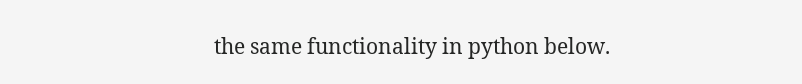the same functionality in python below.